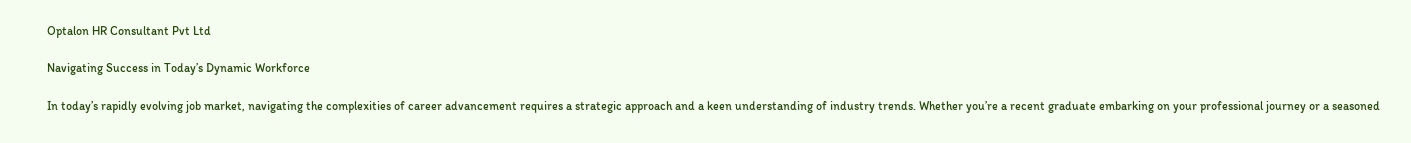Optalon HR Consultant Pvt Ltd

Navigating Success in Today’s Dynamic Workforce

In today’s rapidly evolving job market, navigating the complexities of career advancement requires a strategic approach and a keen understanding of industry trends. Whether you’re a recent graduate embarking on your professional journey or a seasoned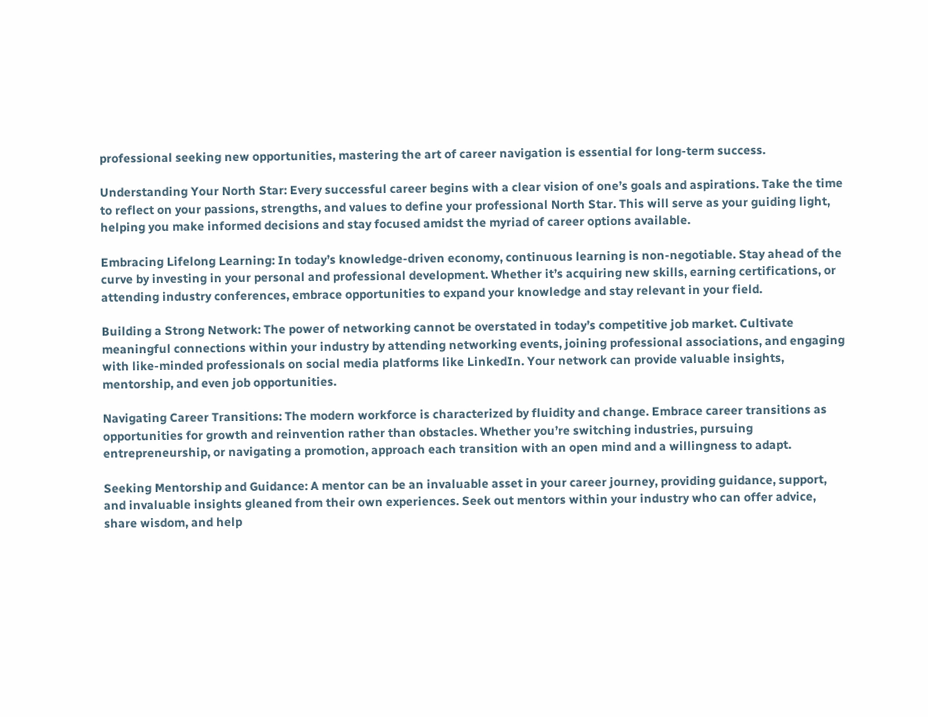professional seeking new opportunities, mastering the art of career navigation is essential for long-term success.

Understanding Your North Star: Every successful career begins with a clear vision of one’s goals and aspirations. Take the time to reflect on your passions, strengths, and values to define your professional North Star. This will serve as your guiding light, helping you make informed decisions and stay focused amidst the myriad of career options available.

Embracing Lifelong Learning: In today’s knowledge-driven economy, continuous learning is non-negotiable. Stay ahead of the curve by investing in your personal and professional development. Whether it’s acquiring new skills, earning certifications, or attending industry conferences, embrace opportunities to expand your knowledge and stay relevant in your field.

Building a Strong Network: The power of networking cannot be overstated in today’s competitive job market. Cultivate meaningful connections within your industry by attending networking events, joining professional associations, and engaging with like-minded professionals on social media platforms like LinkedIn. Your network can provide valuable insights, mentorship, and even job opportunities.

Navigating Career Transitions: The modern workforce is characterized by fluidity and change. Embrace career transitions as opportunities for growth and reinvention rather than obstacles. Whether you’re switching industries, pursuing entrepreneurship, or navigating a promotion, approach each transition with an open mind and a willingness to adapt.

Seeking Mentorship and Guidance: A mentor can be an invaluable asset in your career journey, providing guidance, support, and invaluable insights gleaned from their own experiences. Seek out mentors within your industry who can offer advice, share wisdom, and help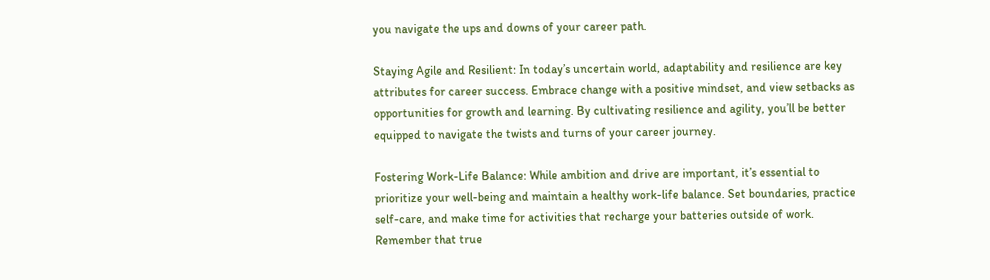you navigate the ups and downs of your career path.

Staying Agile and Resilient: In today’s uncertain world, adaptability and resilience are key attributes for career success. Embrace change with a positive mindset, and view setbacks as opportunities for growth and learning. By cultivating resilience and agility, you’ll be better equipped to navigate the twists and turns of your career journey.

Fostering Work-Life Balance: While ambition and drive are important, it’s essential to prioritize your well-being and maintain a healthy work-life balance. Set boundaries, practice self-care, and make time for activities that recharge your batteries outside of work. Remember that true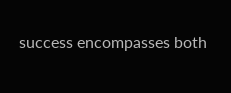success encompasses both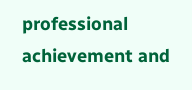professional achievement and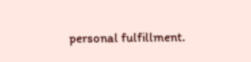personal fulfillment.